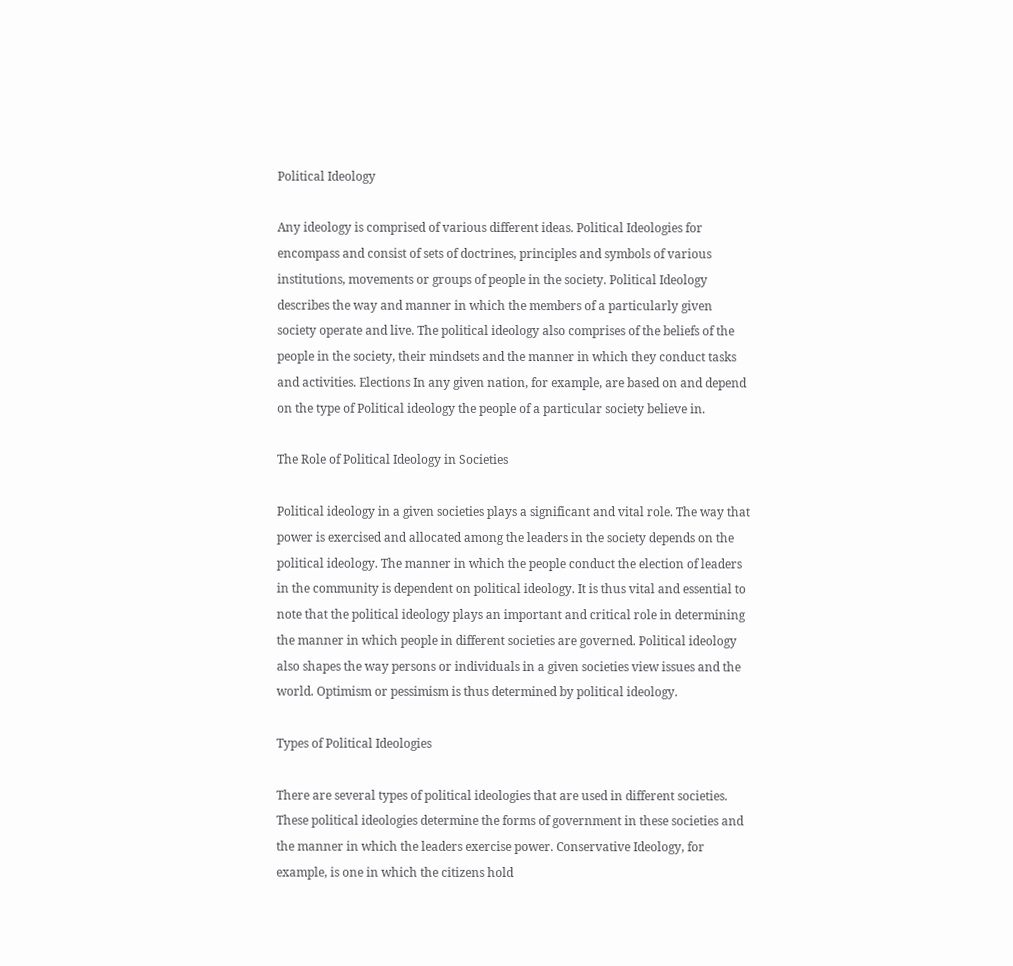Political Ideology

Any ideology is comprised of various different ideas. Political Ideologies for encompass and consist of sets of doctrines, principles and symbols of various institutions, movements or groups of people in the society. Political Ideology describes the way and manner in which the members of a particularly given society operate and live. The political ideology also comprises of the beliefs of the people in the society, their mindsets and the manner in which they conduct tasks and activities. Elections In any given nation, for example, are based on and depend on the type of Political ideology the people of a particular society believe in.

The Role of Political Ideology in Societies

Political ideology in a given societies plays a significant and vital role. The way that power is exercised and allocated among the leaders in the society depends on the political ideology. The manner in which the people conduct the election of leaders in the community is dependent on political ideology. It is thus vital and essential to note that the political ideology plays an important and critical role in determining the manner in which people in different societies are governed. Political ideology also shapes the way persons or individuals in a given societies view issues and the world. Optimism or pessimism is thus determined by political ideology.

Types of Political Ideologies

There are several types of political ideologies that are used in different societies. These political ideologies determine the forms of government in these societies and the manner in which the leaders exercise power. Conservative Ideology, for example, is one in which the citizens hold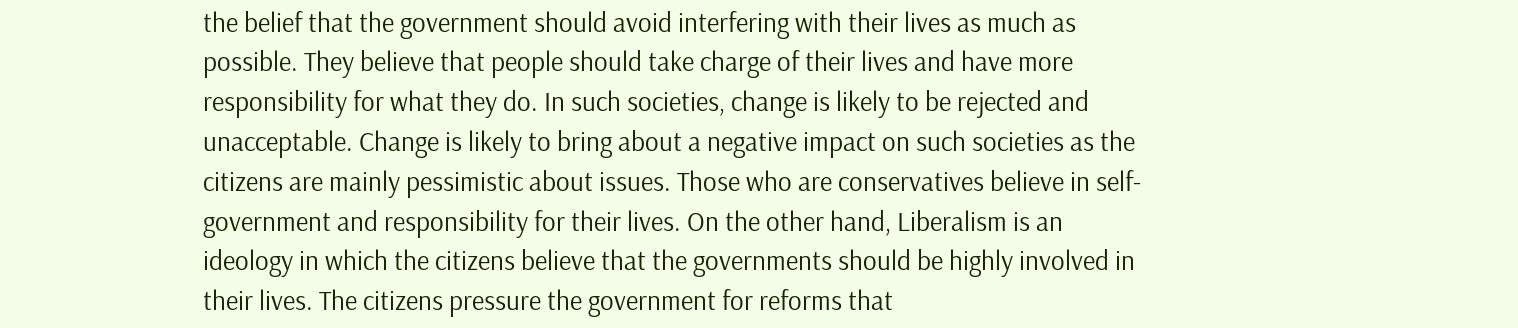the belief that the government should avoid interfering with their lives as much as possible. They believe that people should take charge of their lives and have more responsibility for what they do. In such societies, change is likely to be rejected and unacceptable. Change is likely to bring about a negative impact on such societies as the citizens are mainly pessimistic about issues. Those who are conservatives believe in self-government and responsibility for their lives. On the other hand, Liberalism is an ideology in which the citizens believe that the governments should be highly involved in their lives. The citizens pressure the government for reforms that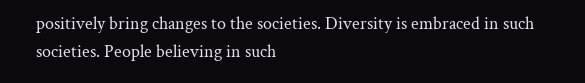positively bring changes to the societies. Diversity is embraced in such societies. People believing in such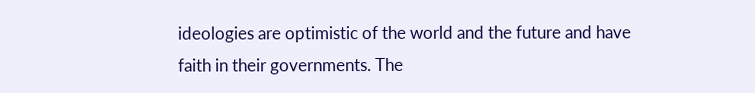ideologies are optimistic of the world and the future and have faith in their governments. The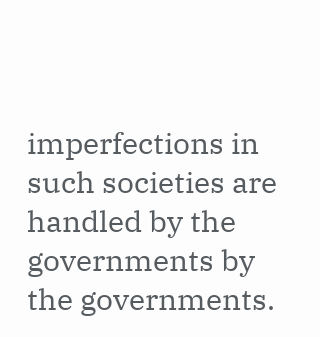imperfections in such societies are handled by the governments by the governments.